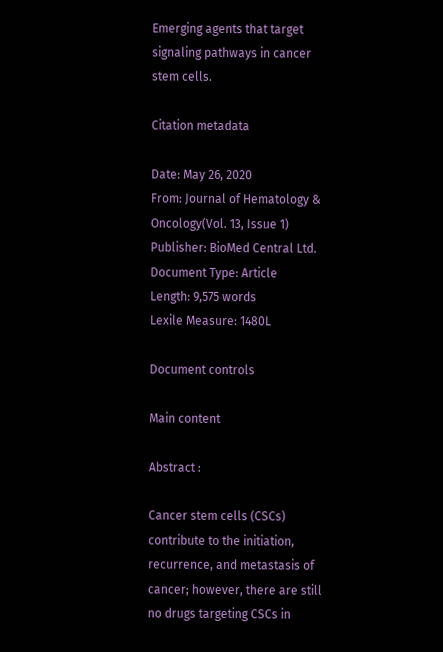Emerging agents that target signaling pathways in cancer stem cells.

Citation metadata

Date: May 26, 2020
From: Journal of Hematology & Oncology(Vol. 13, Issue 1)
Publisher: BioMed Central Ltd.
Document Type: Article
Length: 9,575 words
Lexile Measure: 1480L

Document controls

Main content

Abstract :

Cancer stem cells (CSCs) contribute to the initiation, recurrence, and metastasis of cancer; however, there are still no drugs targeting CSCs in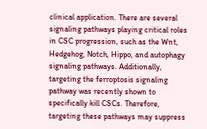clinical application. There are several signaling pathways playing critical roles in CSC progression, such as the Wnt, Hedgehog, Notch, Hippo, and autophagy signaling pathways. Additionally, targeting the ferroptosis signaling pathway was recently shown to specifically kill CSCs. Therefore, targeting these pathways may suppress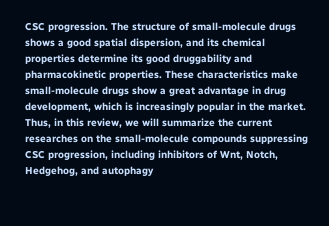CSC progression. The structure of small-molecule drugs shows a good spatial dispersion, and its chemical properties determine its good druggability and pharmacokinetic properties. These characteristics make small-molecule drugs show a great advantage in drug development, which is increasingly popular in the market. Thus, in this review, we will summarize the current researches on the small-molecule compounds suppressing CSC progression, including inhibitors of Wnt, Notch, Hedgehog, and autophagy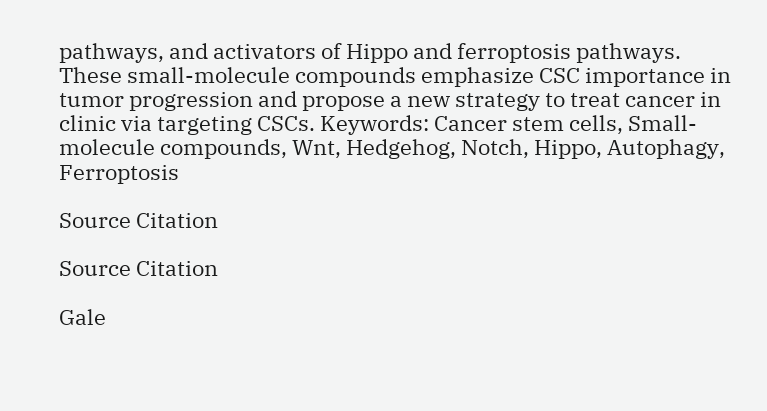pathways, and activators of Hippo and ferroptosis pathways. These small-molecule compounds emphasize CSC importance in tumor progression and propose a new strategy to treat cancer in clinic via targeting CSCs. Keywords: Cancer stem cells, Small-molecule compounds, Wnt, Hedgehog, Notch, Hippo, Autophagy, Ferroptosis

Source Citation

Source Citation

Gale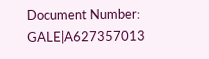Document Number: GALE|A627357013